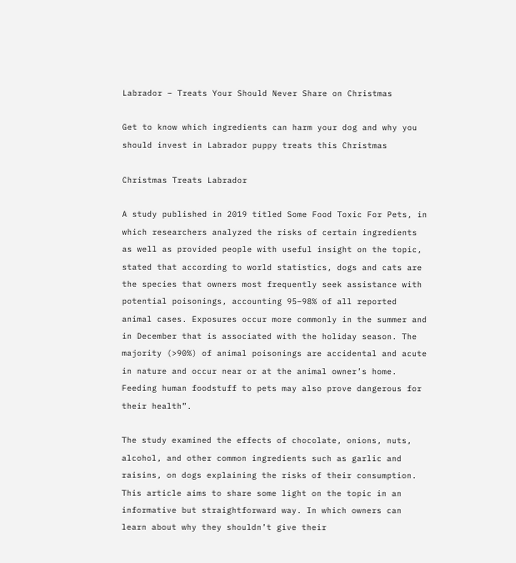Labrador – Treats Your Should Never Share on Christmas

Get to know which ingredients can harm your dog and why you should invest in Labrador puppy treats this Christmas

Christmas Treats Labrador

A study published in 2019 titled Some Food Toxic For Pets, in which researchers analyzed the risks of certain ingredients as well as provided people with useful insight on the topic, stated that according to world statistics, dogs and cats are the species that owners most frequently seek assistance with potential poisonings, accounting 95–98% of all reported animal cases. Exposures occur more commonly in the summer and in December that is associated with the holiday season. The majority (>90%) of animal poisonings are accidental and acute in nature and occur near or at the animal owner’s home. Feeding human foodstuff to pets may also prove dangerous for their health”.

The study examined the effects of chocolate, onions, nuts, alcohol, and other common ingredients such as garlic and raisins, on dogs explaining the risks of their consumption. This article aims to share some light on the topic in an informative but straightforward way. In which owners can learn about why they shouldn’t give their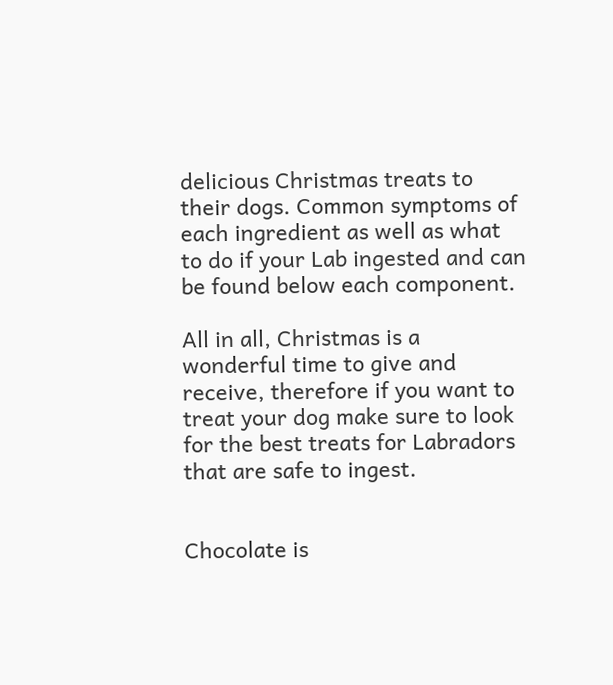delicious Christmas treats to their dogs. Common symptoms of each ingredient as well as what to do if your Lab ingested and can be found below each component.

All in all, Christmas is a wonderful time to give and receive, therefore if you want to treat your dog make sure to look for the best treats for Labradors that are safe to ingest.


Chocolate is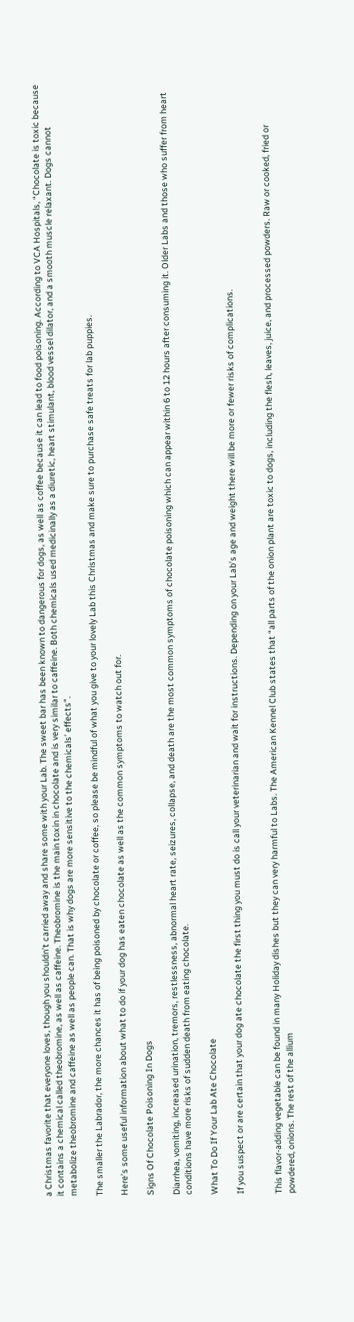a Christmas favorite that everyone loves, though you shouldn’t carried away and share some with your Lab. The sweet bar has been known to dangerous for dogs, as well as coffee because it can lead to food poisoning. According to VCA Hospitals, “Chocolate is toxic because it contains a chemical called theobromine, as well as caffeine. Theobromine is the main toxin in chocolate and is very similar to caffeine. Both chemicals used medicinally as a diuretic, heart stimulant, blood vessel dilator, and a smooth muscle relaxant. Dogs cannot metabolize theobromine and caffeine as well as people can. That is why dogs are more sensitive to the chemicals’ effects”.

The smaller the Labrador, the more chances it has of being poisoned by chocolate or coffee, so please be mindful of what you give to your lovely Lab this Christmas and make sure to purchase safe treats for lab puppies.

Here’s some useful information about what to do if your dog has eaten chocolate as well as the common symptoms to watch out for.

Signs Of Chocolate Poisoning In Dogs

Diarrhea, vomiting, increased urination, tremors, restlessness, abnormal heart rate, seizures, collapse, and death are the most common symptoms of chocolate poisoning which can appear within 6 to 12 hours after consuming it. Older Labs and those who suffer from heart conditions have more risks of sudden death from eating chocolate.

What To Do If Your Lab Ate Chocolate

If you suspect or are certain that your dog ate chocolate the first thing you must do is call your veterinarian and wait for instructions. Depending on your Lab’s age and weight there will be more or fewer risks of complications.


This flavor-adding vegetable can be found in many Holiday dishes but they can very harmful to Labs. The American Kennel Club states that “all parts of the onion plant are toxic to dogs, including the flesh, leaves, juice, and processed powders. Raw or cooked, fried or powdered, onions. The rest of the allium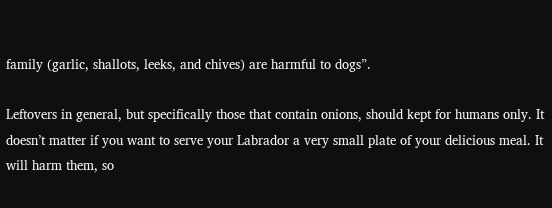family (garlic, shallots, leeks, and chives) are harmful to dogs”.

Leftovers in general, but specifically those that contain onions, should kept for humans only. It doesn’t matter if you want to serve your Labrador a very small plate of your delicious meal. It will harm them, so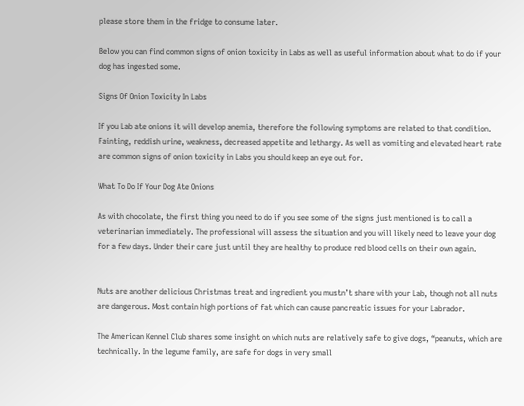please store them in the fridge to consume later.

Below you can find common signs of onion toxicity in Labs as well as useful information about what to do if your dog has ingested some.

Signs Of Onion Toxicity In Labs

If you Lab ate onions it will develop anemia, therefore the following symptoms are related to that condition. Fainting, reddish urine, weakness, decreased appetite and lethargy. As well as vomiting and elevated heart rate are common signs of onion toxicity in Labs you should keep an eye out for.

What To Do If Your Dog Ate Onions

As with chocolate, the first thing you need to do if you see some of the signs just mentioned is to call a veterinarian immediately. The professional will assess the situation and you will likely need to leave your dog for a few days. Under their care just until they are healthy to produce red blood cells on their own again.


Nuts are another delicious Christmas treat and ingredient you mustn’t share with your Lab, though not all nuts are dangerous. Most contain high portions of fat which can cause pancreatic issues for your Labrador.

The American Kennel Club shares some insight on which nuts are relatively safe to give dogs, “peanuts, which are technically. In the legume family, are safe for dogs in very small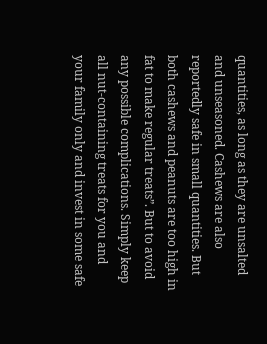quantities, as long as they are unsalted and unseasoned. Cashews are also reportedly safe in small quantities. But both cashews and peanuts are too high in fat to make regular treats”. But to avoid any possible complications. Simply keep all nut-containing treats for you and your family only and invest in some safe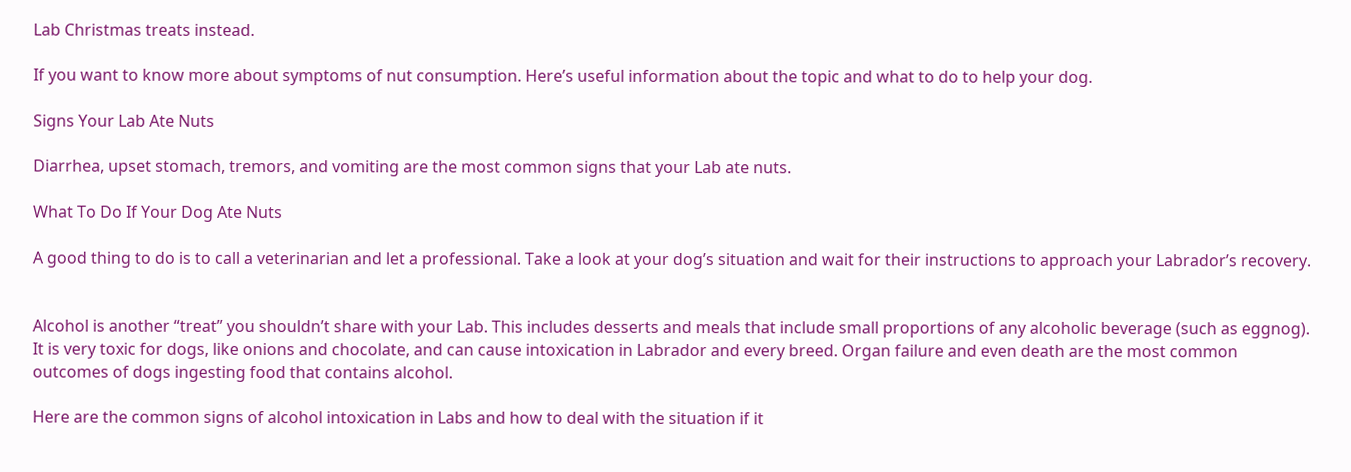Lab Christmas treats instead.

If you want to know more about symptoms of nut consumption. Here’s useful information about the topic and what to do to help your dog.

Signs Your Lab Ate Nuts

Diarrhea, upset stomach, tremors, and vomiting are the most common signs that your Lab ate nuts.

What To Do If Your Dog Ate Nuts

A good thing to do is to call a veterinarian and let a professional. Take a look at your dog’s situation and wait for their instructions to approach your Labrador’s recovery.


Alcohol is another “treat” you shouldn’t share with your Lab. This includes desserts and meals that include small proportions of any alcoholic beverage (such as eggnog). It is very toxic for dogs, like onions and chocolate, and can cause intoxication in Labrador and every breed. Organ failure and even death are the most common outcomes of dogs ingesting food that contains alcohol.

Here are the common signs of alcohol intoxication in Labs and how to deal with the situation if it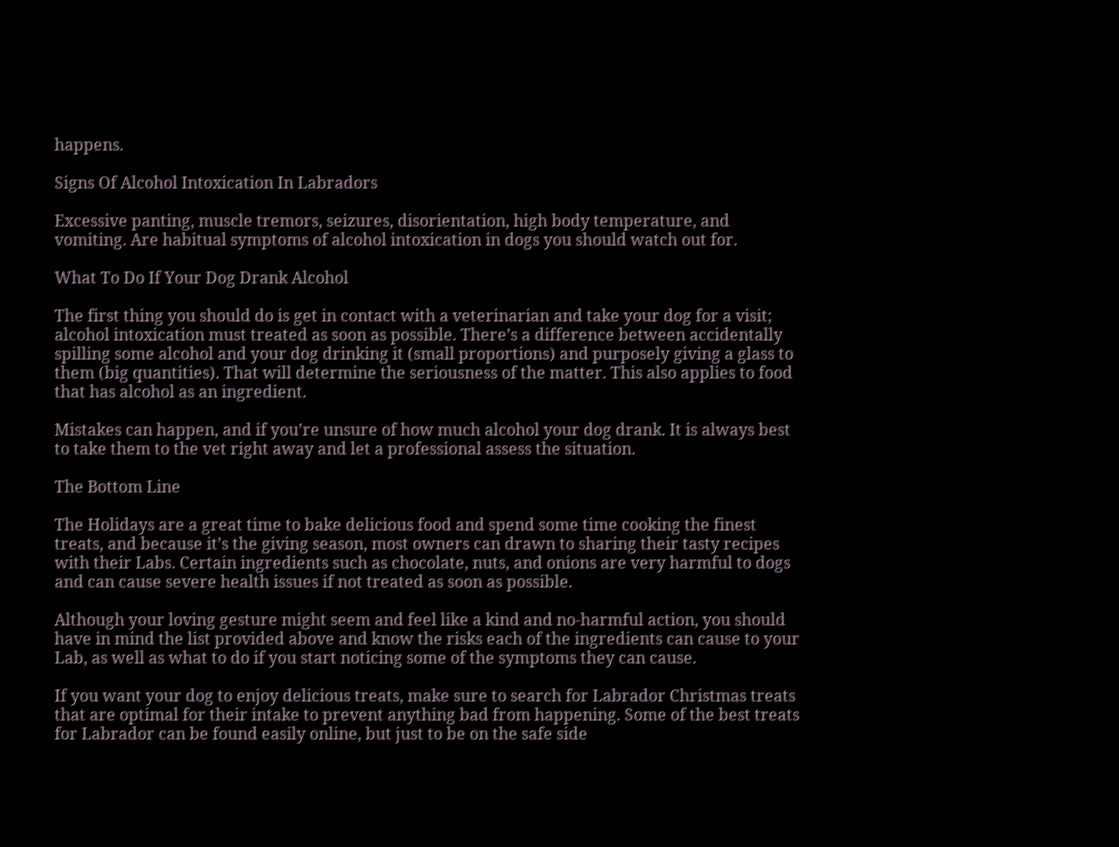happens.

Signs Of Alcohol Intoxication In Labradors

Excessive panting, muscle tremors, seizures, disorientation, high body temperature, and vomiting. Are habitual symptoms of alcohol intoxication in dogs you should watch out for.

What To Do If Your Dog Drank Alcohol

The first thing you should do is get in contact with a veterinarian and take your dog for a visit; alcohol intoxication must treated as soon as possible. There’s a difference between accidentally spilling some alcohol and your dog drinking it (small proportions) and purposely giving a glass to them (big quantities). That will determine the seriousness of the matter. This also applies to food that has alcohol as an ingredient.

Mistakes can happen, and if you’re unsure of how much alcohol your dog drank. It is always best to take them to the vet right away and let a professional assess the situation.

The Bottom Line

The Holidays are a great time to bake delicious food and spend some time cooking the finest treats, and because it’s the giving season, most owners can drawn to sharing their tasty recipes with their Labs. Certain ingredients such as chocolate, nuts, and onions are very harmful to dogs and can cause severe health issues if not treated as soon as possible.

Although your loving gesture might seem and feel like a kind and no-harmful action, you should have in mind the list provided above and know the risks each of the ingredients can cause to your Lab, as well as what to do if you start noticing some of the symptoms they can cause.

If you want your dog to enjoy delicious treats, make sure to search for Labrador Christmas treats that are optimal for their intake to prevent anything bad from happening. Some of the best treats for Labrador can be found easily online, but just to be on the safe side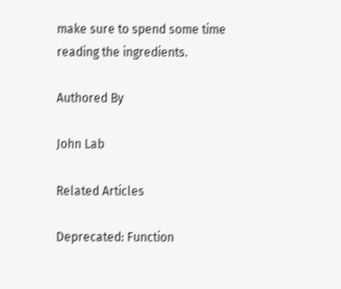make sure to spend some time reading the ingredients.

Authored By

John Lab

Related Articles

Deprecated: Function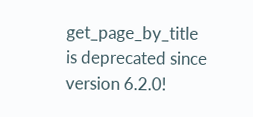get_page_by_title is deprecated since version 6.2.0!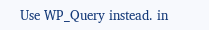Use WP_Query instead. in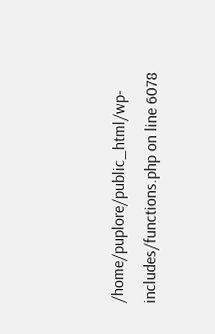/home/puplore/public_html/wp-includes/functions.php on line 6078